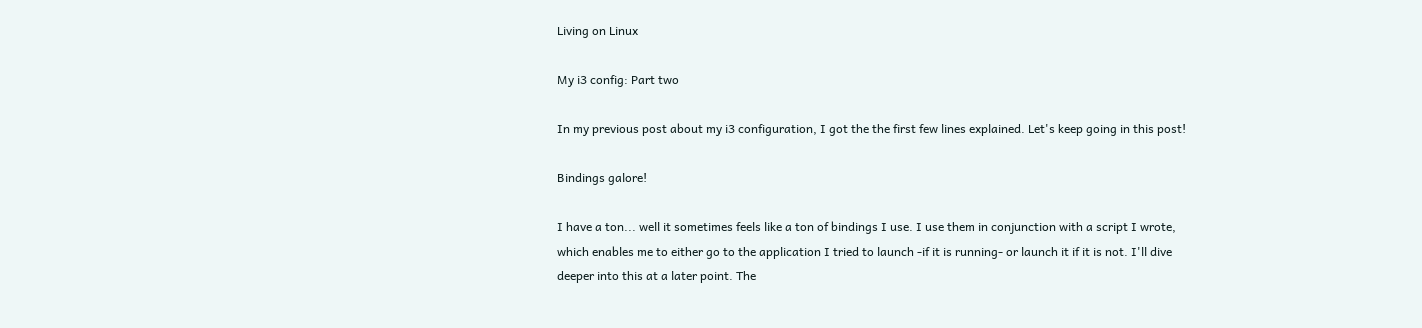Living on Linux

My i3 config: Part two

In my previous post about my i3 configuration, I got the the first few lines explained. Let's keep going in this post!

Bindings galore!

I have a ton... well it sometimes feels like a ton of bindings I use. I use them in conjunction with a script I wrote, which enables me to either go to the application I tried to launch -if it is running- or launch it if it is not. I'll dive deeper into this at a later point. The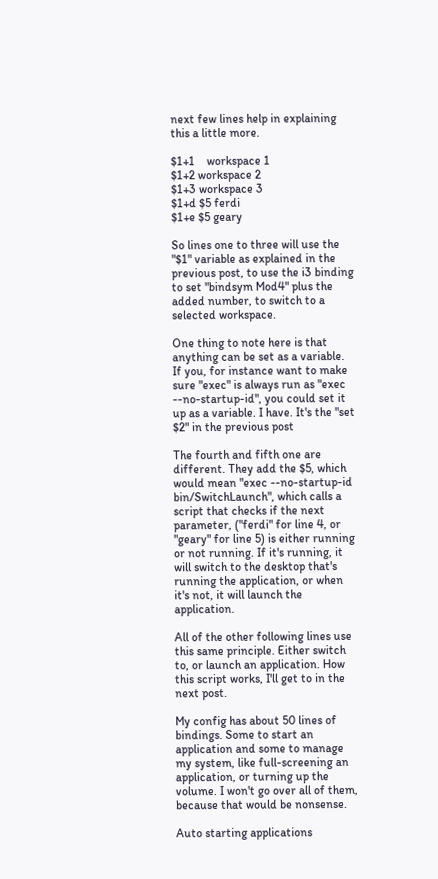next few lines help in explaining this a little more.

$1+1    workspace 1
$1+2 workspace 2
$1+3 workspace 3
$1+d $5 ferdi
$1+e $5 geary

So lines one to three will use the "$1" variable as explained in the previous post, to use the i3 binding to set "bindsym Mod4" plus the added number, to switch to a selected workspace.

One thing to note here is that anything can be set as a variable. If you, for instance want to make sure "exec" is always run as "exec --no-startup-id", you could set it up as a variable. I have. It's the "set $2" in the previous post

The fourth and fifth one are different. They add the $5, which would mean "exec --no-startup-id bin/SwitchLaunch", which calls a script that checks if the next parameter, ("ferdi" for line 4, or "geary" for line 5) is either running or not running. If it's running, it will switch to the desktop that's running the application, or when it's not, it will launch the application.

All of the other following lines use this same principle. Either switch to, or launch an application. How this script works, I'll get to in the next post.

My config has about 50 lines of bindings. Some to start an application and some to manage my system, like full-screening an application, or turning up the volume. I won't go over all of them, because that would be nonsense.

Auto starting applications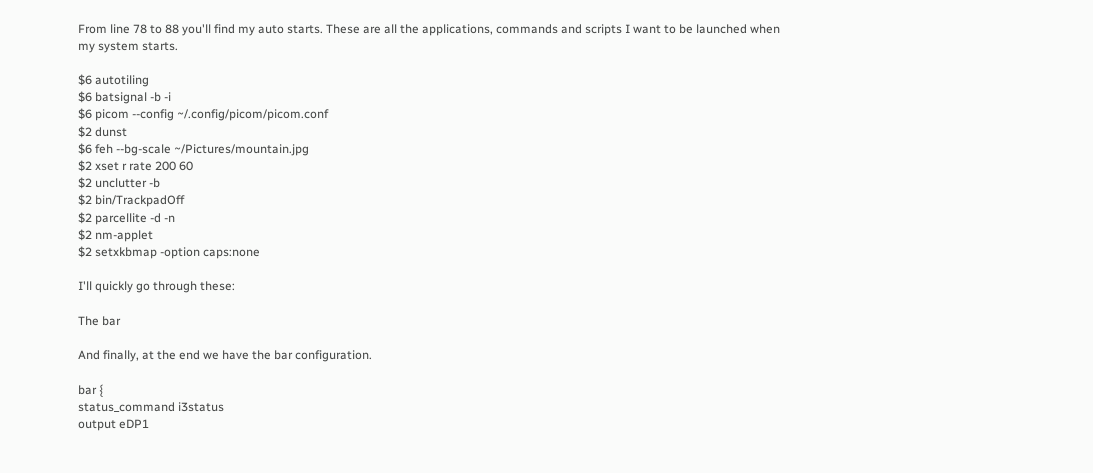From line 78 to 88 you'll find my auto starts. These are all the applications, commands and scripts I want to be launched when my system starts.

$6 autotiling
$6 batsignal -b -i
$6 picom --config ~/.config/picom/picom.conf
$2 dunst
$6 feh --bg-scale ~/Pictures/mountain.jpg
$2 xset r rate 200 60
$2 unclutter -b
$2 bin/TrackpadOff
$2 parcellite -d -n
$2 nm-applet
$2 setxkbmap -option caps:none

I'll quickly go through these:

The bar

And finally, at the end we have the bar configuration.

bar {
status_command i3status
output eDP1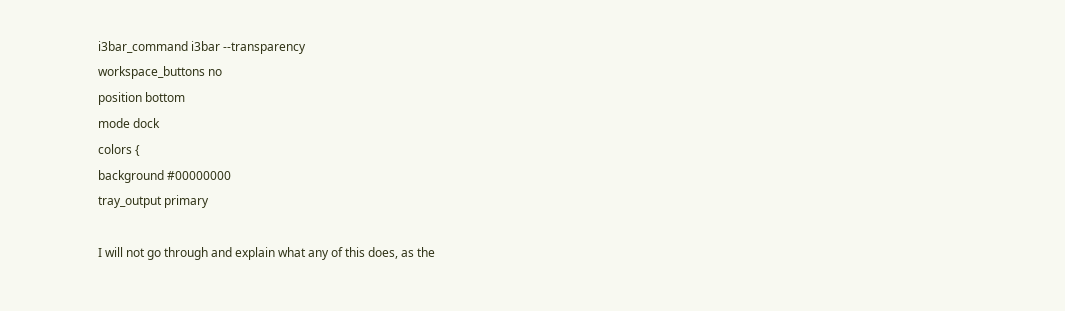i3bar_command i3bar --transparency
workspace_buttons no
position bottom
mode dock
colors {
background #00000000
tray_output primary

I will not go through and explain what any of this does, as the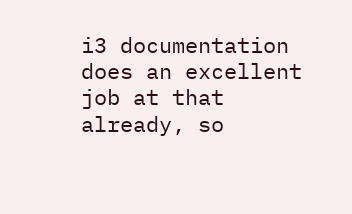i3 documentation does an excellent job at that already, so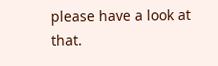please have a look at that.